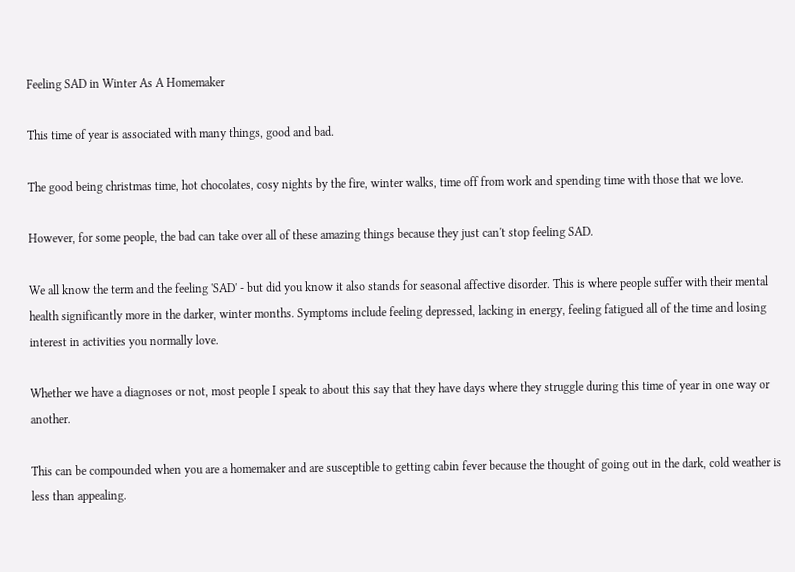Feeling SAD in Winter As A Homemaker

This time of year is associated with many things, good and bad.

The good being christmas time, hot chocolates, cosy nights by the fire, winter walks, time off from work and spending time with those that we love.

However, for some people, the bad can take over all of these amazing things because they just can't stop feeling SAD.

We all know the term and the feeling 'SAD' - but did you know it also stands for seasonal affective disorder. This is where people suffer with their mental health significantly more in the darker, winter months. Symptoms include feeling depressed, lacking in energy, feeling fatigued all of the time and losing interest in activities you normally love.

Whether we have a diagnoses or not, most people I speak to about this say that they have days where they struggle during this time of year in one way or another.

This can be compounded when you are a homemaker and are susceptible to getting cabin fever because the thought of going out in the dark, cold weather is less than appealing.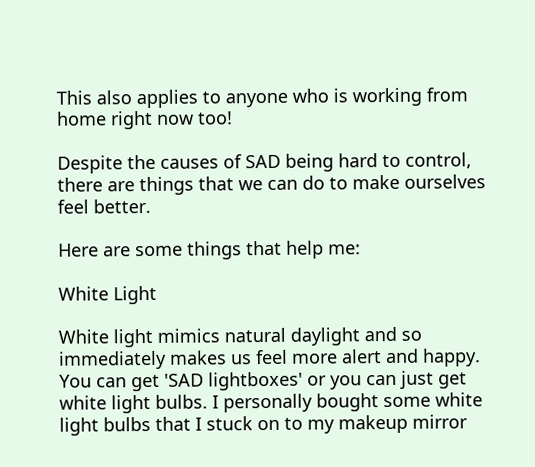This also applies to anyone who is working from home right now too!

Despite the causes of SAD being hard to control, there are things that we can do to make ourselves feel better.

Here are some things that help me:

White Light

White light mimics natural daylight and so immediately makes us feel more alert and happy. You can get 'SAD lightboxes' or you can just get white light bulbs. I personally bought some white light bulbs that I stuck on to my makeup mirror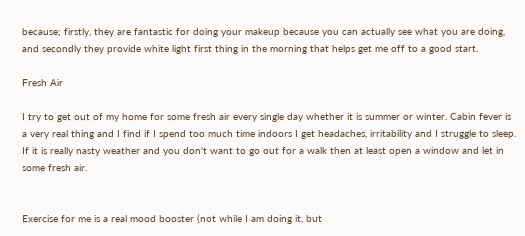because; firstly, they are fantastic for doing your makeup because you can actually see what you are doing, and secondly they provide white light first thing in the morning that helps get me off to a good start.

Fresh Air

I try to get out of my home for some fresh air every single day whether it is summer or winter. Cabin fever is a very real thing and I find if I spend too much time indoors I get headaches, irritability and I struggle to sleep. If it is really nasty weather and you don't want to go out for a walk then at least open a window and let in some fresh air.


Exercise for me is a real mood booster (not while I am doing it, but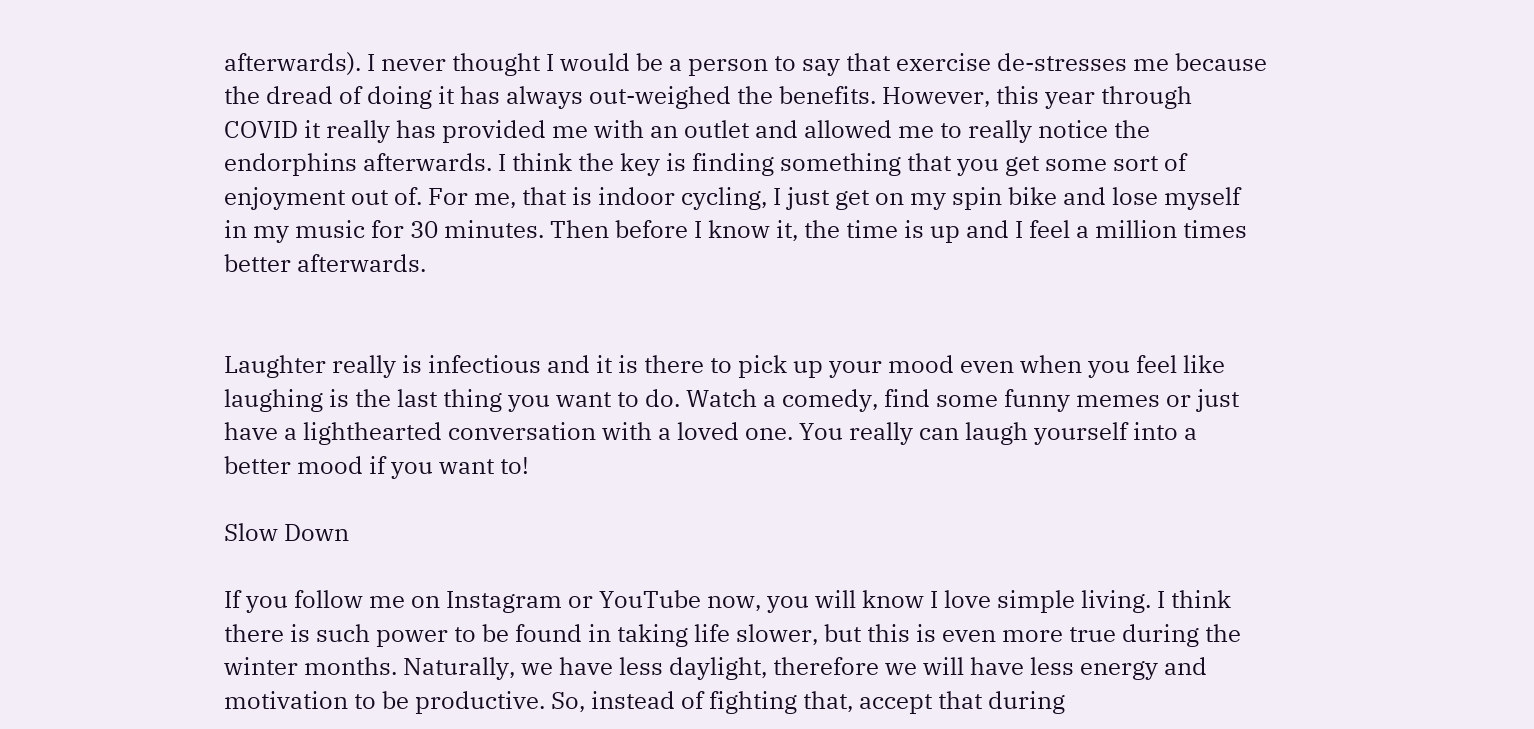afterwards). I never thought I would be a person to say that exercise de-stresses me because the dread of doing it has always out-weighed the benefits. However, this year through COVID it really has provided me with an outlet and allowed me to really notice the endorphins afterwards. I think the key is finding something that you get some sort of enjoyment out of. For me, that is indoor cycling, I just get on my spin bike and lose myself in my music for 30 minutes. Then before I know it, the time is up and I feel a million times better afterwards.


Laughter really is infectious and it is there to pick up your mood even when you feel like laughing is the last thing you want to do. Watch a comedy, find some funny memes or just have a lighthearted conversation with a loved one. You really can laugh yourself into a better mood if you want to!

Slow Down

If you follow me on Instagram or YouTube now, you will know I love simple living. I think there is such power to be found in taking life slower, but this is even more true during the winter months. Naturally, we have less daylight, therefore we will have less energy and motivation to be productive. So, instead of fighting that, accept that during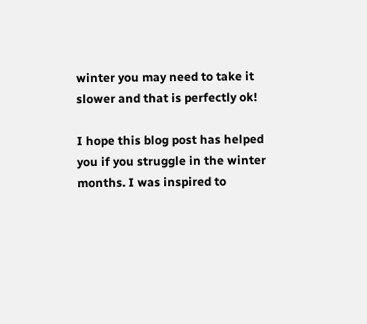winter you may need to take it slower and that is perfectly ok!

I hope this blog post has helped you if you struggle in the winter months. I was inspired to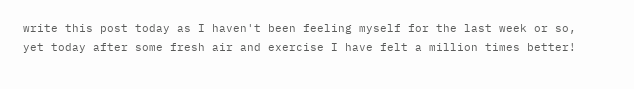write this post today as I haven't been feeling myself for the last week or so, yet today after some fresh air and exercise I have felt a million times better!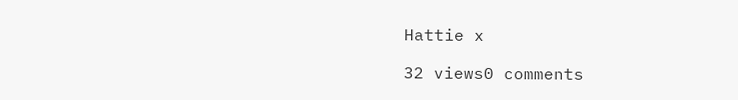Hattie x

32 views0 comments